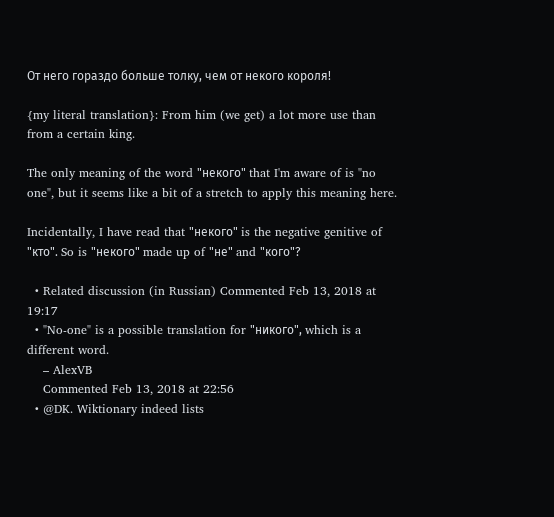От него гораздо больше толку, чем от некого короля!

{my literal translation}: From him (we get) a lot more use than from a certain king.

The only meaning of the word "некого" that I'm aware of is "no one", but it seems like a bit of a stretch to apply this meaning here.

Incidentally, I have read that "некого" is the negative genitive of "кто". So is "некого" made up of "не" and "кого"?

  • Related discussion (in Russian) Commented Feb 13, 2018 at 19:17
  • "No-one" is a possible translation for "никого", which is a different word.
    – AlexVB
    Commented Feb 13, 2018 at 22:56
  • @DK. Wiktionary indeed lists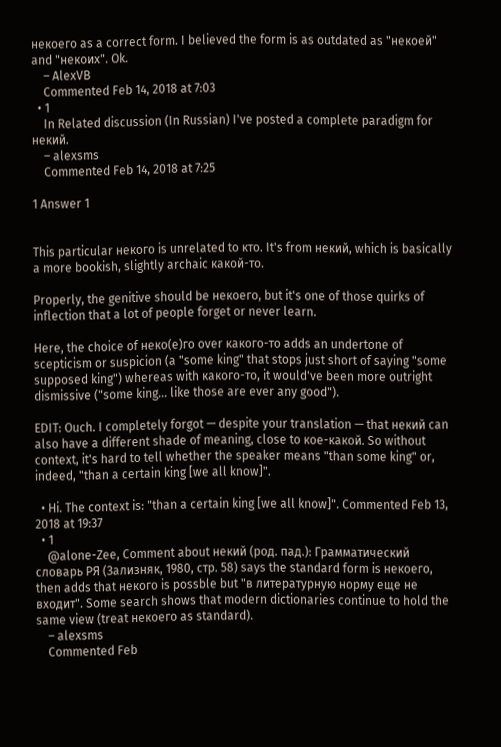некоего as a correct form. I believed the form is as outdated as "некоей" and "некоих". Ok.
    – AlexVB
    Commented Feb 14, 2018 at 7:03
  • 1
    In Related discussion (In Russian) I've posted a complete paradigm for некий.
    – alexsms
    Commented Feb 14, 2018 at 7:25

1 Answer 1


This particular некого is unrelated to кто. It's from некий, which is basically a more bookish, slightly archaic какой-то.

Properly, the genitive should be некоего, but it's one of those quirks of inflection that a lot of people forget or never learn.

Here, the choice of неко(е)го over какого-то adds an undertone of scepticism or suspicion (a "some king" that stops just short of saying "some supposed king") whereas with какого-то, it would've been more outright dismissive ("some king... like those are ever any good").

EDIT: Ouch. I completely forgot — despite your translation — that некий can also have a different shade of meaning, close to кое-какой. So without context, it's hard to tell whether the speaker means "than some king" or, indeed, "than a certain king [we all know]".

  • Hi. Тhe context is: "than a certain king [we all know]". Commented Feb 13, 2018 at 19:37
  • 1
    @alone-Zee, Comment about некий (род. пад.): Грамматический словарь РЯ (Зализняк, 1980, стр. 58) says the standard form is некоего, then adds that некого is possble but "в литературную норму еще не входит". Some search shows that modern dictionaries continue to hold the same view (treat некоего as standard).
    – alexsms
    Commented Feb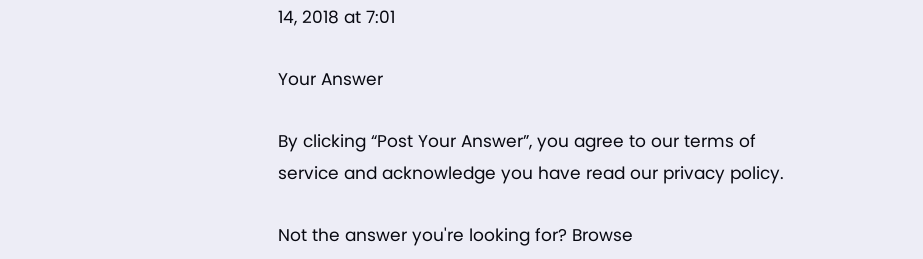14, 2018 at 7:01

Your Answer

By clicking “Post Your Answer”, you agree to our terms of service and acknowledge you have read our privacy policy.

Not the answer you're looking for? Browse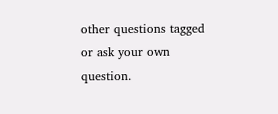other questions tagged or ask your own question.